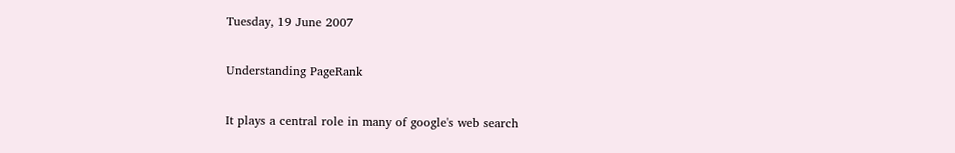Tuesday, 19 June 2007

Understanding PageRank

It plays a central role in many of google's web search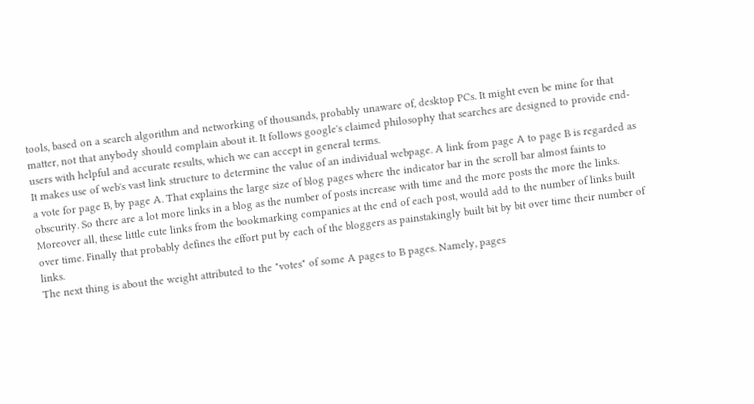tools, based on a search algorithm and networking of thousands, probably unaware of, desktop PCs. It might even be mine for that matter, not that anybody should complain about it. It follows google's claimed philosophy that searches are designed to provide end-users with helpful and accurate results, which we can accept in general terms.
It makes use of web's vast link structure to determine the value of an individual webpage. A link from page A to page B is regarded as a vote for page B, by page A. That explains the large size of blog pages where the indicator bar in the scroll bar almost faints to obscurity. So there are a lot more links in a blog as the number of posts increase with time and the more posts the more the links. Moreover all, these little cute links from the bookmarking companies at the end of each post, would add to the number of links built over time. Finally that probably defines the effort put by each of the bloggers as painstakingly built bit by bit over time their number of links.
The next thing is about the weight attributed to the "votes" of some A pages to B pages. Namely, pages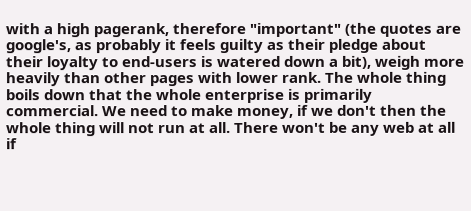with a high pagerank, therefore "important" (the quotes are google's, as probably it feels guilty as their pledge about their loyalty to end-users is watered down a bit), weigh more heavily than other pages with lower rank. The whole thing boils down that the whole enterprise is primarily commercial. We need to make money, if we don't then the whole thing will not run at all. There won't be any web at all if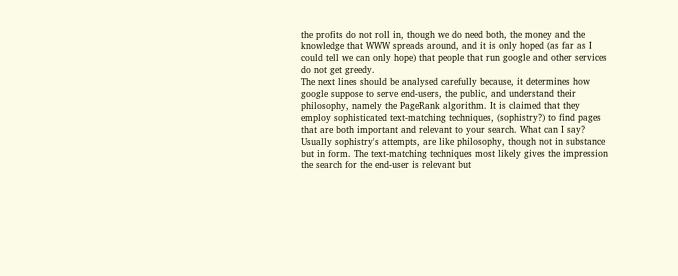the profits do not roll in, though we do need both, the money and the knowledge that WWW spreads around, and it is only hoped (as far as I could tell we can only hope) that people that run google and other services do not get greedy.
The next lines should be analysed carefully because, it determines how google suppose to serve end-users, the public, and understand their philosophy, namely the PageRank algorithm. It is claimed that they employ sophisticated text-matching techniques, (sophistry?) to find pages that are both important and relevant to your search. What can I say? Usually sophistry's attempts, are like philosophy, though not in substance but in form. The text-matching techniques most likely gives the impression the search for the end-user is relevant but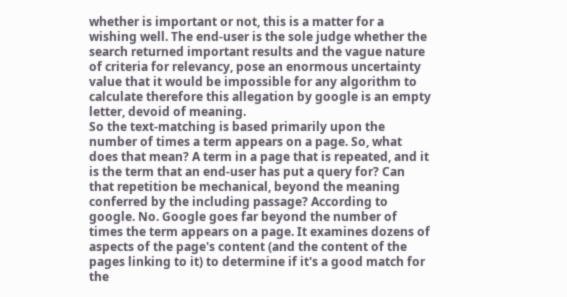whether is important or not, this is a matter for a wishing well. The end-user is the sole judge whether the search returned important results and the vague nature of criteria for relevancy, pose an enormous uncertainty value that it would be impossible for any algorithm to calculate therefore this allegation by google is an empty letter, devoid of meaning.
So the text-matching is based primarily upon the number of times a term appears on a page. So, what does that mean? A term in a page that is repeated, and it is the term that an end-user has put a query for? Can that repetition be mechanical, beyond the meaning conferred by the including passage? According to google. No. Google goes far beyond the number of times the term appears on a page. It examines dozens of aspects of the page's content (and the content of the pages linking to it) to determine if it's a good match for the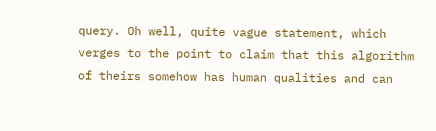query. Oh well, quite vague statement, which verges to the point to claim that this algorithm of theirs somehow has human qualities and can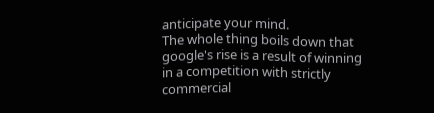anticipate your mind.
The whole thing boils down that google's rise is a result of winning in a competition with strictly commercial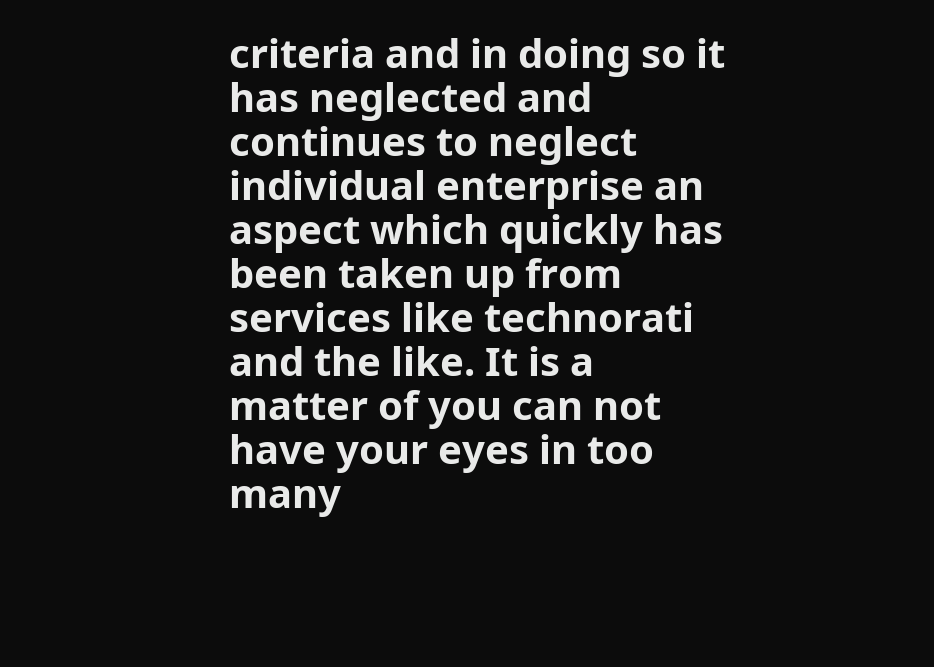criteria and in doing so it has neglected and continues to neglect individual enterprise an aspect which quickly has been taken up from services like technorati and the like. It is a matter of you can not have your eyes in too many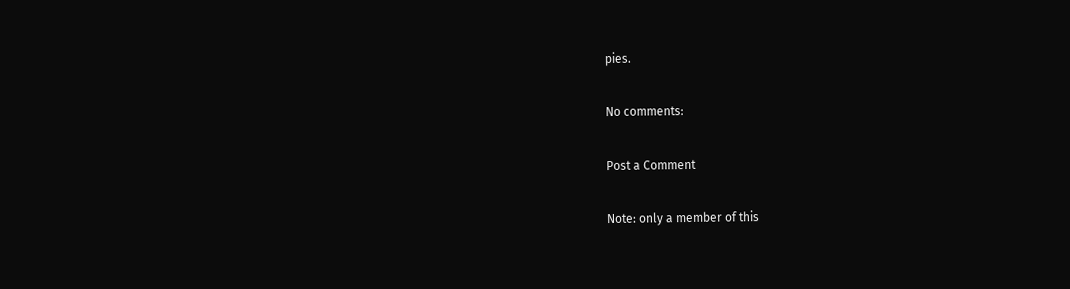pies.

No comments:

Post a Comment

Note: only a member of this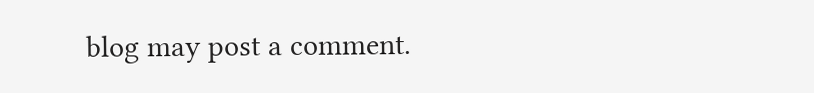blog may post a comment.